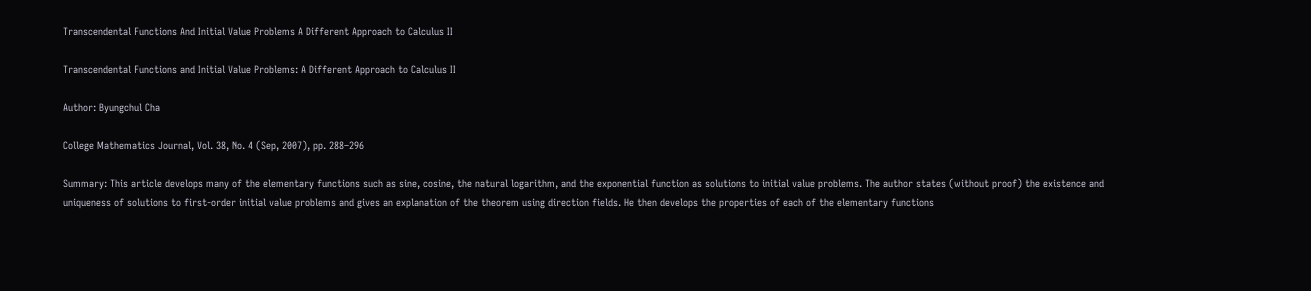Transcendental Functions And Initial Value Problems A Different Approach to Calculus II

Transcendental Functions and Initial Value Problems: A Different Approach to Calculus II

Author: Byungchul Cha

College Mathematics Journal, Vol. 38, No. 4 (Sep, 2007), pp. 288–296

Summary: This article develops many of the elementary functions such as sine, cosine, the natural logarithm, and the exponential function as solutions to initial value problems. The author states (without proof) the existence and uniqueness of solutions to first-order initial value problems and gives an explanation of the theorem using direction fields. He then develops the properties of each of the elementary functions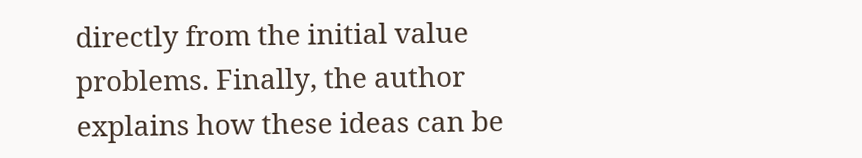directly from the initial value problems. Finally, the author explains how these ideas can be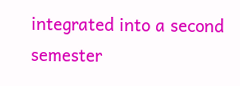integrated into a second semester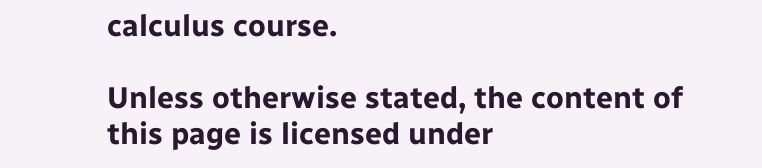calculus course.

Unless otherwise stated, the content of this page is licensed under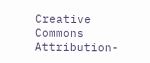Creative Commons Attribution-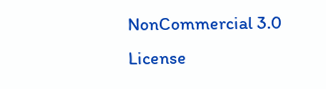NonCommercial 3.0 License